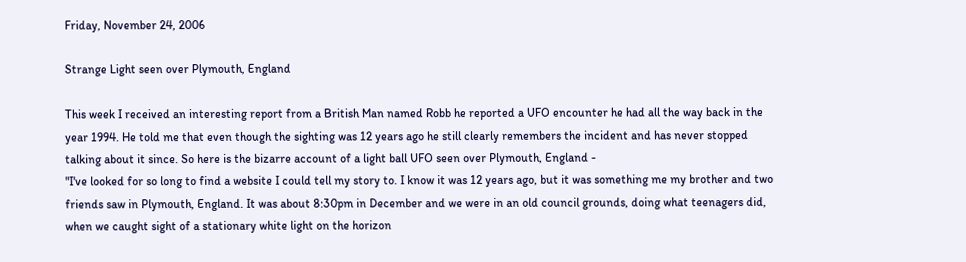Friday, November 24, 2006

Strange Light seen over Plymouth, England

This week I received an interesting report from a British Man named Robb he reported a UFO encounter he had all the way back in the year 1994. He told me that even though the sighting was 12 years ago he still clearly remembers the incident and has never stopped talking about it since. So here is the bizarre account of a light ball UFO seen over Plymouth, England -
"I've looked for so long to find a website I could tell my story to. I know it was 12 years ago, but it was something me my brother and two friends saw in Plymouth, England. It was about 8:30pm in December and we were in an old council grounds, doing what teenagers did, when we caught sight of a stationary white light on the horizon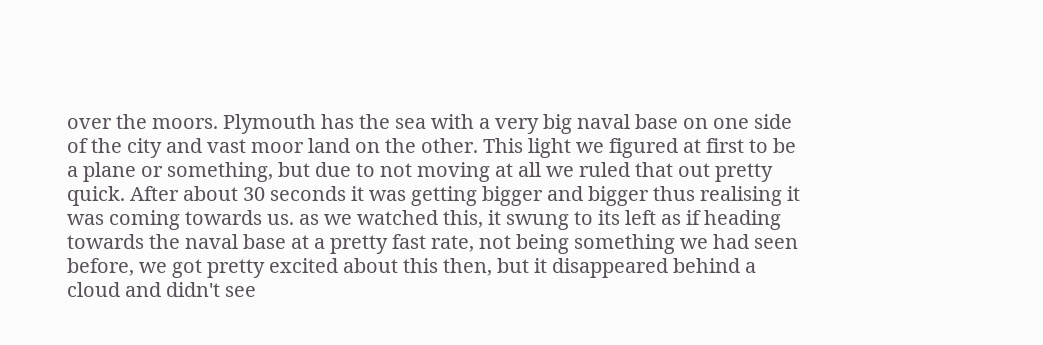over the moors. Plymouth has the sea with a very big naval base on one side of the city and vast moor land on the other. This light we figured at first to be a plane or something, but due to not moving at all we ruled that out pretty quick. After about 30 seconds it was getting bigger and bigger thus realising it was coming towards us. as we watched this, it swung to its left as if heading towards the naval base at a pretty fast rate, not being something we had seen before, we got pretty excited about this then, but it disappeared behind a cloud and didn't see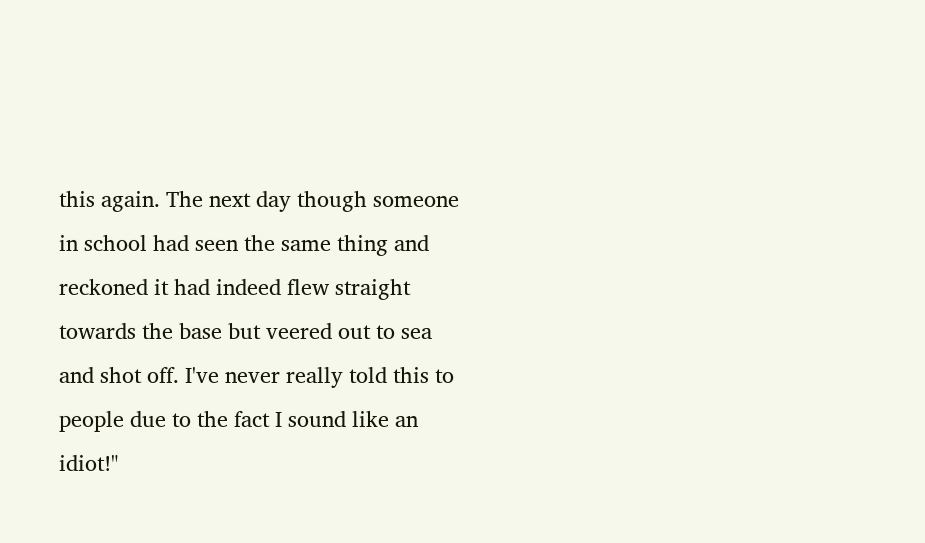this again. The next day though someone in school had seen the same thing and reckoned it had indeed flew straight towards the base but veered out to sea and shot off. I've never really told this to people due to the fact I sound like an idiot!"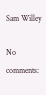Sam Willey

No comments: